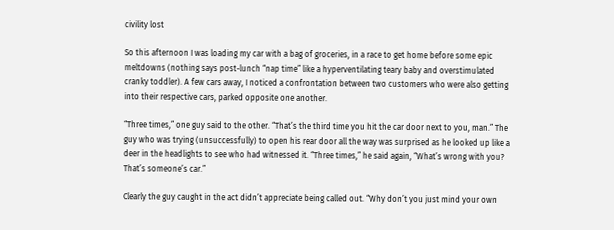civility lost

So this afternoon I was loading my car with a bag of groceries, in a race to get home before some epic meltdowns (nothing says post-lunch “nap time” like a hyperventilating teary baby and overstimulated cranky toddler). A few cars away, I noticed a confrontation between two customers who were also getting into their respective cars, parked opposite one another.

“Three times,” one guy said to the other. “That’s the third time you hit the car door next to you, man.” The guy who was trying (unsuccessfully) to open his rear door all the way was surprised as he looked up like a deer in the headlights to see who had witnessed it. “Three times,” he said again, “What’s wrong with you? That’s someone’s car.”

Clearly the guy caught in the act didn’t appreciate being called out. “Why don’t you just mind your own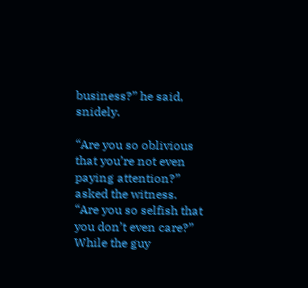business?” he said, snidely.

“Are you so oblivious that you’re not even paying attention?” asked the witness. “Are you so selfish that you don’t even care?” While the guy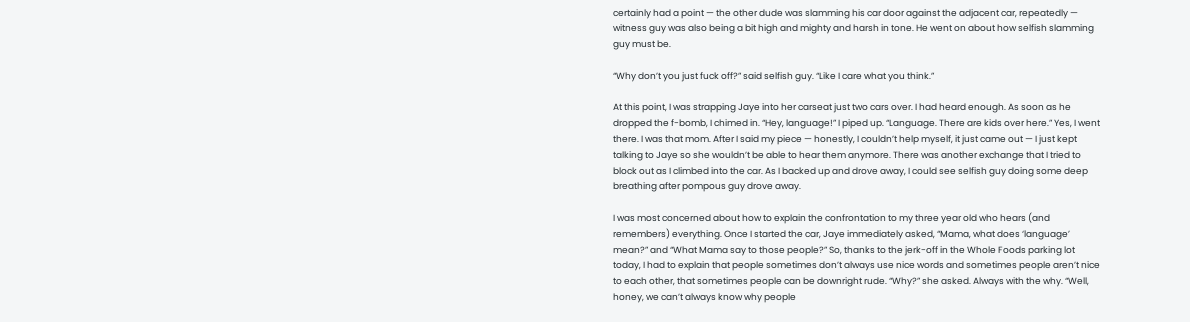certainly had a point — the other dude was slamming his car door against the adjacent car, repeatedly — witness guy was also being a bit high and mighty and harsh in tone. He went on about how selfish slamming guy must be.

“Why don’t you just fuck off?” said selfish guy. “Like I care what you think.”

At this point, I was strapping Jaye into her carseat just two cars over. I had heard enough. As soon as he dropped the f-bomb, I chimed in. “Hey, language!” I piped up. “Language. There are kids over here.” Yes, I went there. I was that mom. After I said my piece — honestly, I couldn’t help myself, it just came out — I just kept talking to Jaye so she wouldn’t be able to hear them anymore. There was another exchange that I tried to block out as I climbed into the car. As I backed up and drove away, I could see selfish guy doing some deep breathing after pompous guy drove away.

I was most concerned about how to explain the confrontation to my three year old who hears (and remembers) everything. Once I started the car, Jaye immediately asked, “Mama, what does ‘language’ mean?” and “What Mama say to those people?” So, thanks to the jerk-off in the Whole Foods parking lot today, I had to explain that people sometimes don’t always use nice words and sometimes people aren’t nice to each other, that sometimes people can be downright rude. “Why?” she asked. Always with the why. “Well, honey, we can’t always know why people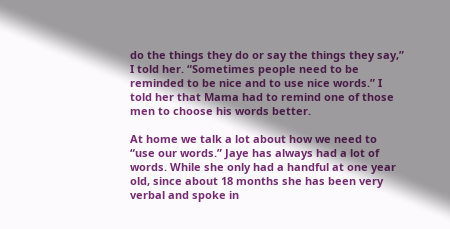do the things they do or say the things they say,” I told her. “Sometimes people need to be reminded to be nice and to use nice words.” I told her that Mama had to remind one of those men to choose his words better.

At home we talk a lot about how we need to “use our words.” Jaye has always had a lot of words. While she only had a handful at one year old, since about 18 months she has been very verbal and spoke in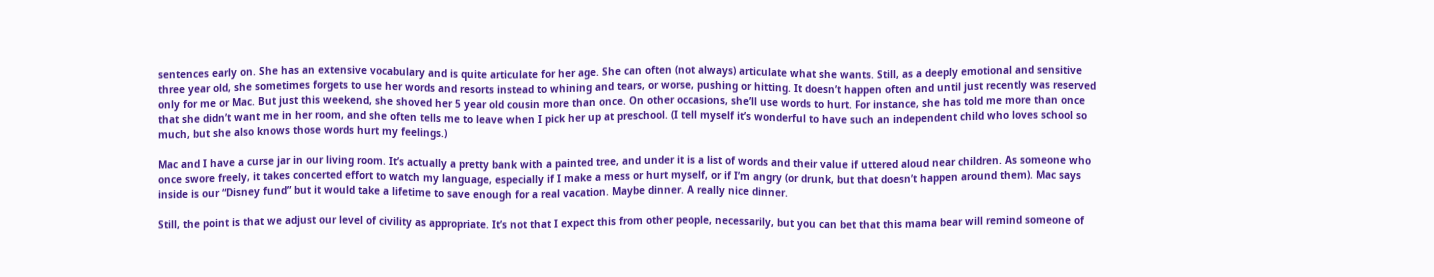sentences early on. She has an extensive vocabulary and is quite articulate for her age. She can often (not always) articulate what she wants. Still, as a deeply emotional and sensitive three year old, she sometimes forgets to use her words and resorts instead to whining and tears, or worse, pushing or hitting. It doesn’t happen often and until just recently was reserved only for me or Mac. But just this weekend, she shoved her 5 year old cousin more than once. On other occasions, she’ll use words to hurt. For instance, she has told me more than once that she didn’t want me in her room, and she often tells me to leave when I pick her up at preschool. (I tell myself it’s wonderful to have such an independent child who loves school so much, but she also knows those words hurt my feelings.)

Mac and I have a curse jar in our living room. It’s actually a pretty bank with a painted tree, and under it is a list of words and their value if uttered aloud near children. As someone who once swore freely, it takes concerted effort to watch my language, especially if I make a mess or hurt myself, or if I’m angry (or drunk, but that doesn’t happen around them). Mac says inside is our “Disney fund” but it would take a lifetime to save enough for a real vacation. Maybe dinner. A really nice dinner.

Still, the point is that we adjust our level of civility as appropriate. It’s not that I expect this from other people, necessarily, but you can bet that this mama bear will remind someone of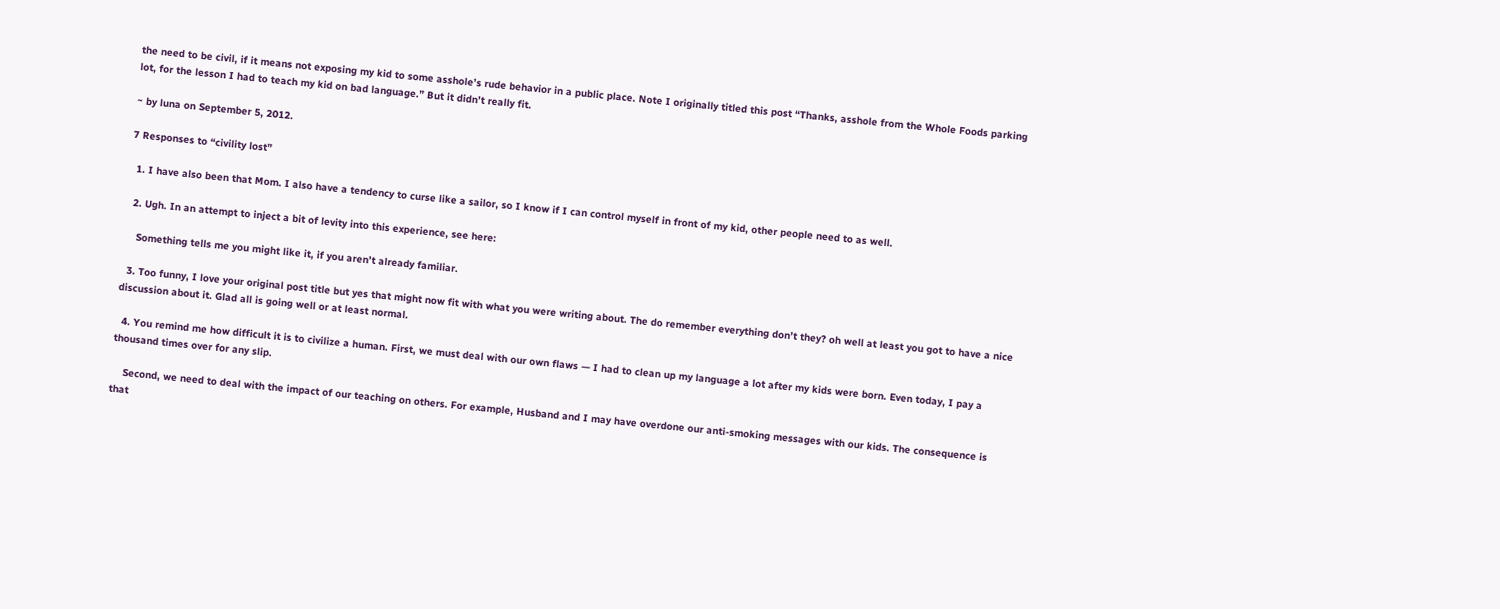the need to be civil, if it means not exposing my kid to some asshole’s rude behavior in a public place. Note I originally titled this post “Thanks, asshole from the Whole Foods parking lot, for the lesson I had to teach my kid on bad language.” But it didn’t really fit.

~ by luna on September 5, 2012.

7 Responses to “civility lost”

  1. I have also been that Mom. I also have a tendency to curse like a sailor, so I know if I can control myself in front of my kid, other people need to as well.

  2. Ugh. In an attempt to inject a bit of levity into this experience, see here:

    Something tells me you might like it, if you aren’t already familiar.

  3. Too funny, I love your original post title but yes that might now fit with what you were writing about. The do remember everything don’t they? oh well at least you got to have a nice discussion about it. Glad all is going well or at least normal.

  4. You remind me how difficult it is to civilize a human. First, we must deal with our own flaws — I had to clean up my language a lot after my kids were born. Even today, I pay a thousand times over for any slip.

    Second, we need to deal with the impact of our teaching on others. For example, Husband and I may have overdone our anti-smoking messages with our kids. The consequence is that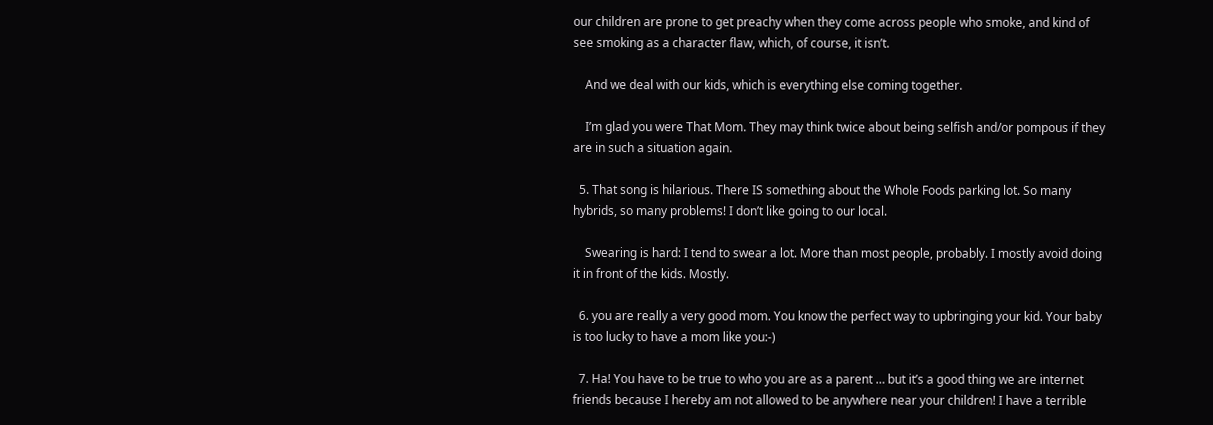our children are prone to get preachy when they come across people who smoke, and kind of see smoking as a character flaw, which, of course, it isn’t.

    And we deal with our kids, which is everything else coming together.

    I’m glad you were That Mom. They may think twice about being selfish and/or pompous if they are in such a situation again.

  5. That song is hilarious. There IS something about the Whole Foods parking lot. So many hybrids, so many problems! I don’t like going to our local.

    Swearing is hard: I tend to swear a lot. More than most people, probably. I mostly avoid doing it in front of the kids. Mostly.

  6. you are really a very good mom. You know the perfect way to upbringing your kid. Your baby is too lucky to have a mom like you:-)

  7. Ha! You have to be true to who you are as a parent … but it’s a good thing we are internet friends because I hereby am not allowed to be anywhere near your children! I have a terrible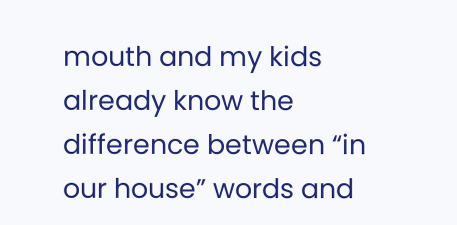mouth and my kids already know the difference between “in our house” words and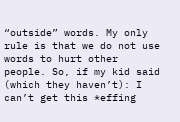“outside” words. My only rule is that we do not use words to hurt other people. So, if my kid said (which they haven’t): I can’t get this *effing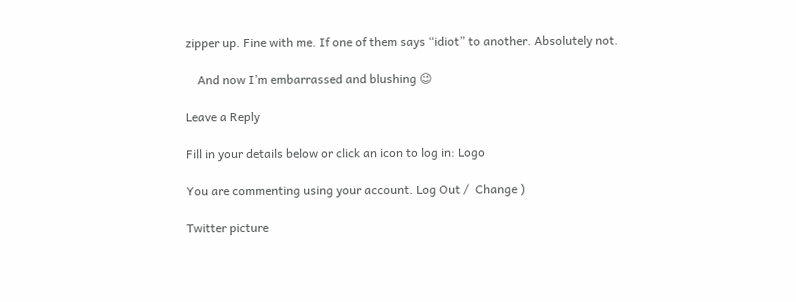zipper up. Fine with me. If one of them says “idiot” to another. Absolutely not.

    And now I’m embarrassed and blushing 😉

Leave a Reply

Fill in your details below or click an icon to log in: Logo

You are commenting using your account. Log Out /  Change )

Twitter picture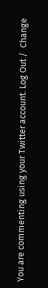You are commenting using your Twitter account. Log Out /  Change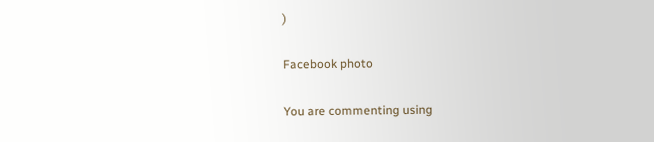)

Facebook photo

You are commenting using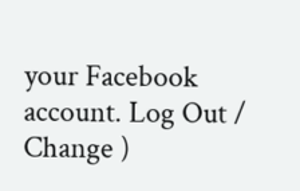your Facebook account. Log Out /  Change )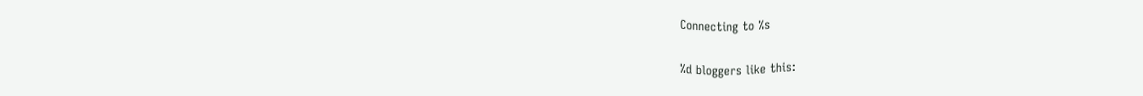Connecting to %s

%d bloggers like this: